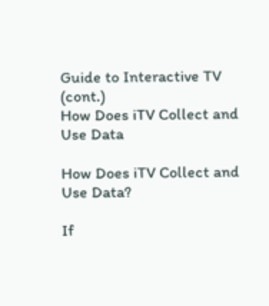Guide to Interactive TV (cont.)
How Does iTV Collect and Use Data

How Does iTV Collect and Use Data?

If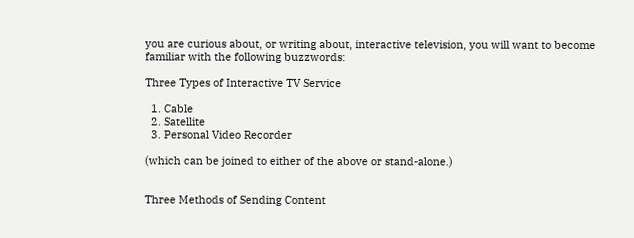you are curious about, or writing about, interactive television, you will want to become familiar with the following buzzwords:

Three Types of Interactive TV Service

  1. Cable
  2. Satellite
  3. Personal Video Recorder

(which can be joined to either of the above or stand-alone.)


Three Methods of Sending Content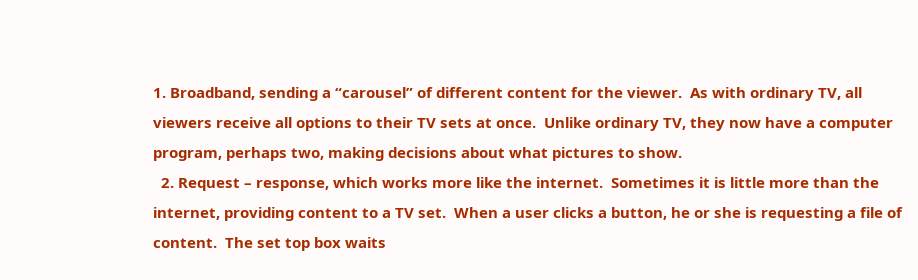1. Broadband, sending a “carousel” of different content for the viewer.  As with ordinary TV, all viewers receive all options to their TV sets at once.  Unlike ordinary TV, they now have a computer program, perhaps two, making decisions about what pictures to show.
  2. Request – response, which works more like the internet.  Sometimes it is little more than the internet, providing content to a TV set.  When a user clicks a button, he or she is requesting a file of content.  The set top box waits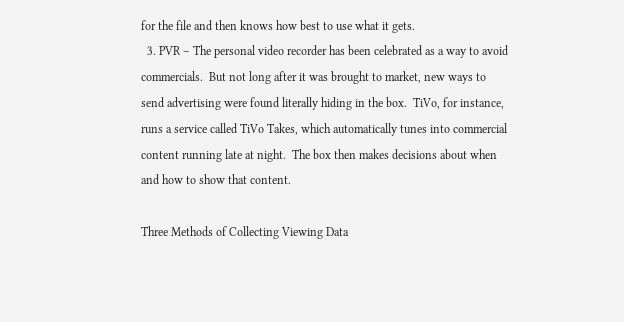for the file and then knows how best to use what it gets.
  3. PVR – The personal video recorder has been celebrated as a way to avoid commercials.  But not long after it was brought to market, new ways to send advertising were found literally hiding in the box.  TiVo, for instance, runs a service called TiVo Takes, which automatically tunes into commercial content running late at night.  The box then makes decisions about when and how to show that content.

Three Methods of Collecting Viewing Data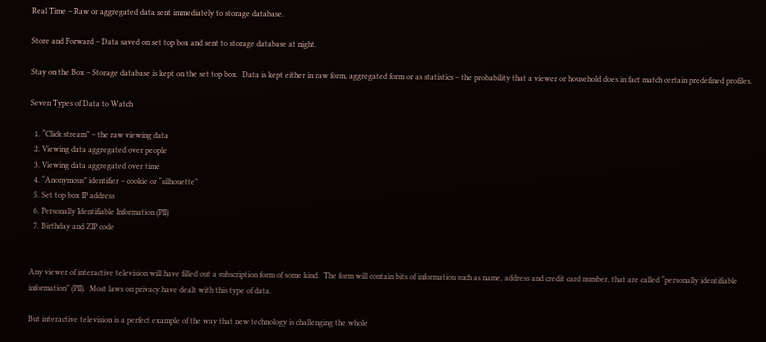Real Time – Raw or aggregated data sent immediately to storage database.

Store and Forward – Data saved on set top box and sent to storage database at night.

Stay on the Box – Storage database is kept on the set top box.  Data is kept either in raw form, aggregated form or as statistics – the probability that a viewer or household does in fact match certain predefined profiles.

Seven Types of Data to Watch

  1. “Click stream” – the raw viewing data
  2. Viewing data aggregated over people
  3. Viewing data aggregated over time
  4. “Anonymous” identifier – cookie or “silhouette”
  5. Set top box IP address
  6. Personally Identifiable Information (PII)
  7. Birthday and ZIP code


Any viewer of interactive television will have filled out a subscription form of some kind.  The form will contain bits of information such as name, address and credit card number, that are called “personally identifiable information” (PII).  Most laws on privacy have dealt with this type of data.

But interactive television is a perfect example of the way that new technology is challenging the whole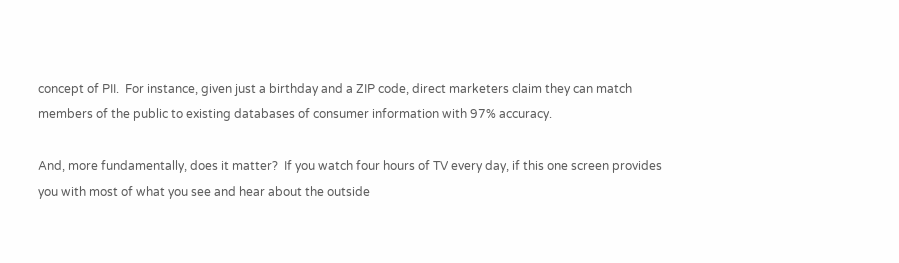concept of PII.  For instance, given just a birthday and a ZIP code, direct marketers claim they can match members of the public to existing databases of consumer information with 97% accuracy.

And, more fundamentally, does it matter?  If you watch four hours of TV every day, if this one screen provides you with most of what you see and hear about the outside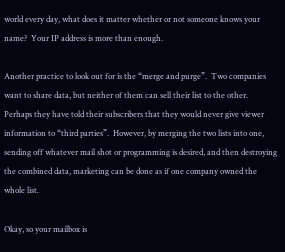world every day, what does it matter whether or not someone knows your name?  Your IP address is more than enough.

Another practice to look out for is the “merge and purge”.  Two companies want to share data, but neither of them can sell their list to the other.  Perhaps they have told their subscribers that they would never give viewer information to “third parties”.  However, by merging the two lists into one, sending off whatever mail shot or programming is desired, and then destroying the combined data, marketing can be done as if one company owned the whole list.

Okay, so your mailbox is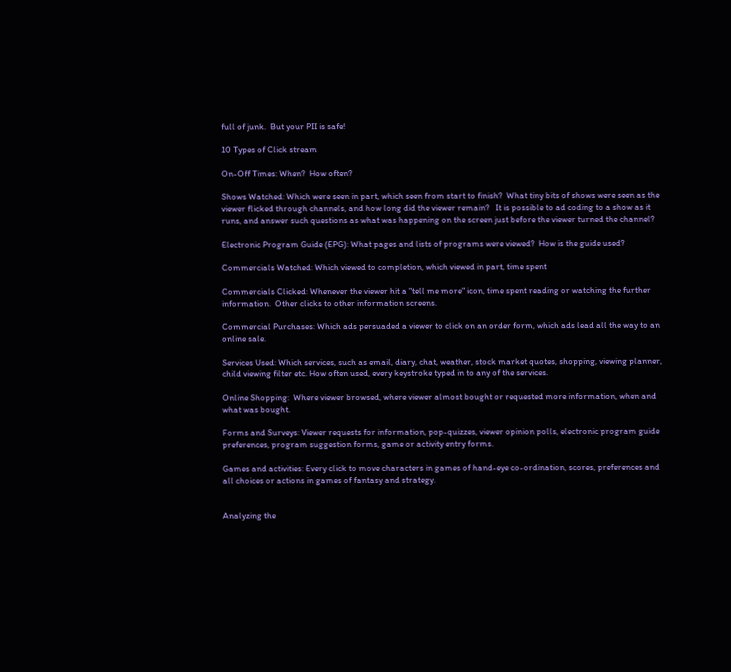full of junk.  But your PII is safe!

10 Types of Click stream

On-Off Times: When?  How often?

Shows Watched: Which were seen in part, which seen from start to finish?  What tiny bits of shows were seen as the viewer flicked through channels, and how long did the viewer remain?   It is possible to ad coding to a show as it runs, and answer such questions as what was happening on the screen just before the viewer turned the channel?

Electronic Program Guide (EPG): What pages and lists of programs were viewed?  How is the guide used?

Commercials Watched: Which viewed to completion, which viewed in part, time spent

Commercials Clicked: Whenever the viewer hit a "tell me more" icon, time spent reading or watching the further information.  Other clicks to other information screens.

Commercial Purchases: Which ads persuaded a viewer to click on an order form, which ads lead all the way to an online sale.

Services Used: Which services, such as email, diary, chat, weather, stock market quotes, shopping, viewing planner, child viewing filter etc. How often used, every keystroke typed in to any of the services.

Online Shopping:  Where viewer browsed, where viewer almost bought or requested more information, when and what was bought.

Forms and Surveys: Viewer requests for information, pop-quizzes, viewer opinion polls, electronic program guide preferences, program suggestion forms, game or activity entry forms.

Games and activities: Every click to move characters in games of hand-eye co-ordination, scores, preferences and all choices or actions in games of fantasy and strategy.


Analyzing the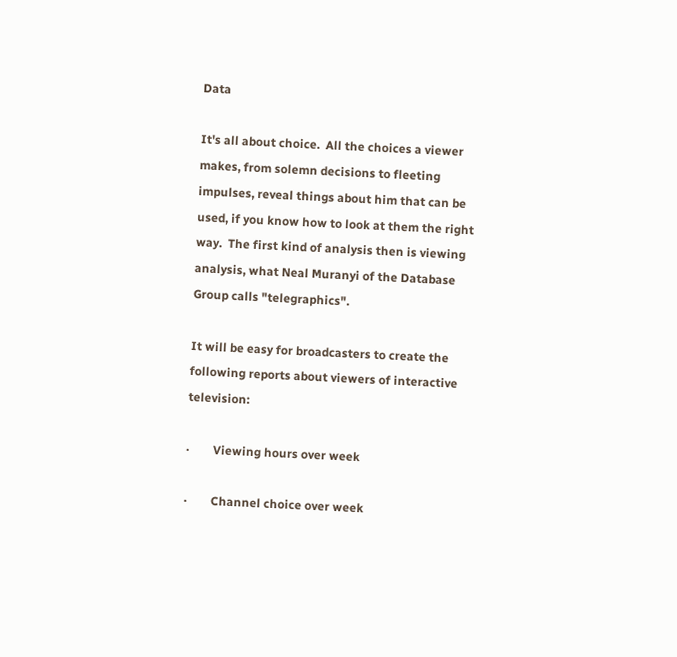Data

It's all about choice.  All the choices a viewer makes, from solemn decisions to fleeting impulses, reveal things about him that can be used, if you know how to look at them the right way.  The first kind of analysis then is viewing analysis, what Neal Muranyi of the Database Group calls "telegraphics".

It will be easy for broadcasters to create the following reports about viewers of interactive television:

·        Viewing hours over week

·        Channel choice over week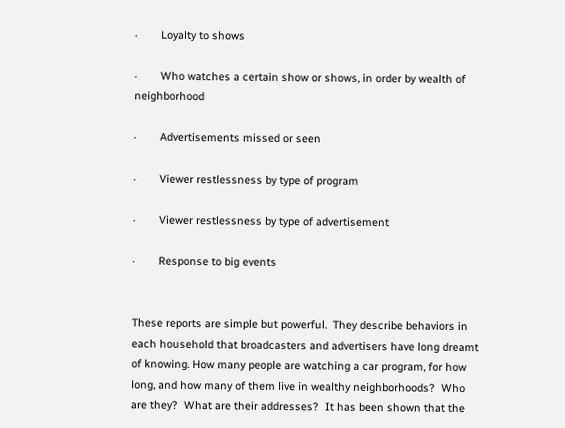·        Loyalty to shows

·        Who watches a certain show or shows, in order by wealth of neighborhood

·        Advertisements missed or seen

·        Viewer restlessness by type of program

·        Viewer restlessness by type of advertisement

·        Response to big events


These reports are simple but powerful.  They describe behaviors in each household that broadcasters and advertisers have long dreamt of knowing. How many people are watching a car program, for how long, and how many of them live in wealthy neighborhoods?  Who are they?  What are their addresses?  It has been shown that the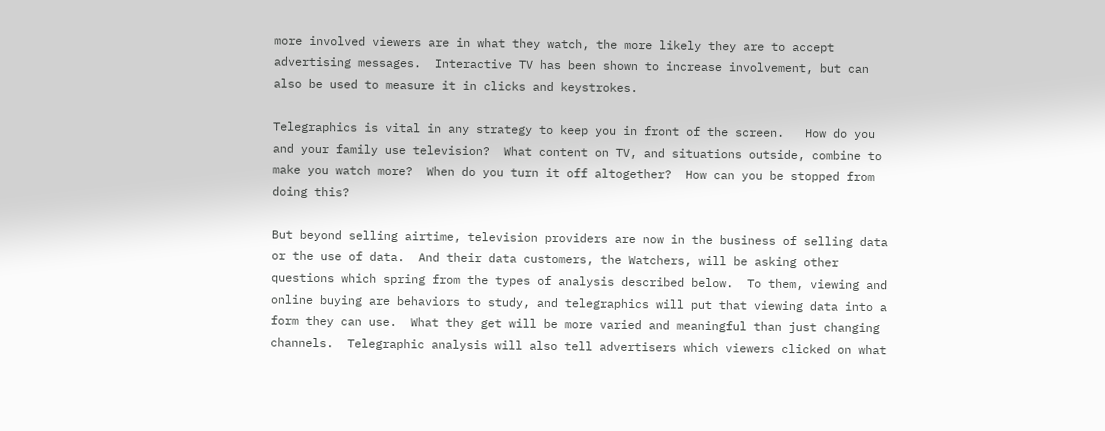more involved viewers are in what they watch, the more likely they are to accept advertising messages.  Interactive TV has been shown to increase involvement, but can also be used to measure it in clicks and keystrokes.

Telegraphics is vital in any strategy to keep you in front of the screen.   How do you and your family use television?  What content on TV, and situations outside, combine to make you watch more?  When do you turn it off altogether?  How can you be stopped from doing this?

But beyond selling airtime, television providers are now in the business of selling data or the use of data.  And their data customers, the Watchers, will be asking other questions which spring from the types of analysis described below.  To them, viewing and online buying are behaviors to study, and telegraphics will put that viewing data into a form they can use.  What they get will be more varied and meaningful than just changing channels.  Telegraphic analysis will also tell advertisers which viewers clicked on what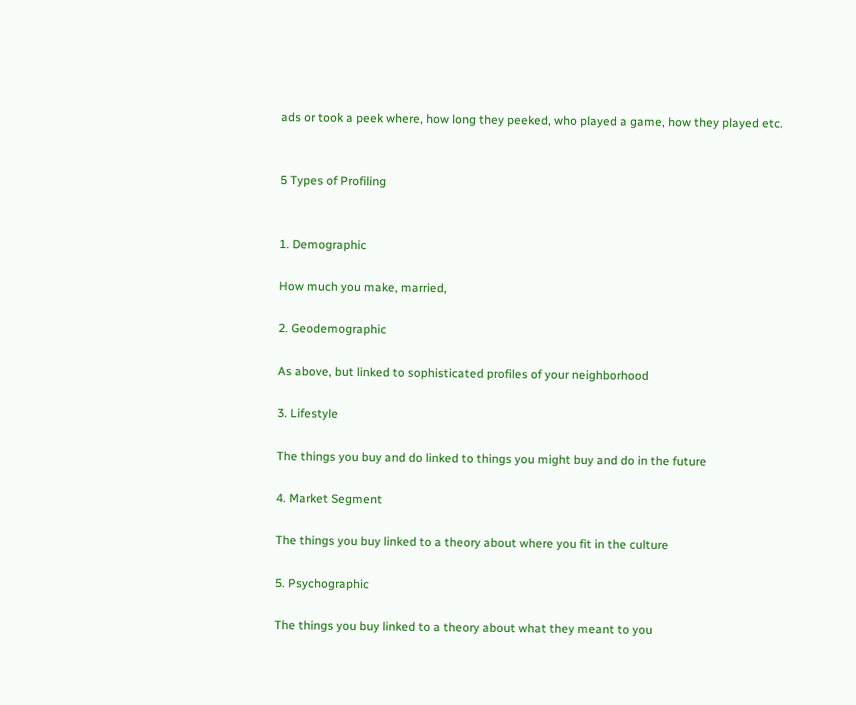ads or took a peek where, how long they peeked, who played a game, how they played etc.


5 Types of Profiling


1. Demographic

How much you make, married,

2. Geodemographic

As above, but linked to sophisticated profiles of your neighborhood

3. Lifestyle

The things you buy and do linked to things you might buy and do in the future

4. Market Segment

The things you buy linked to a theory about where you fit in the culture

5. Psychographic

The things you buy linked to a theory about what they meant to you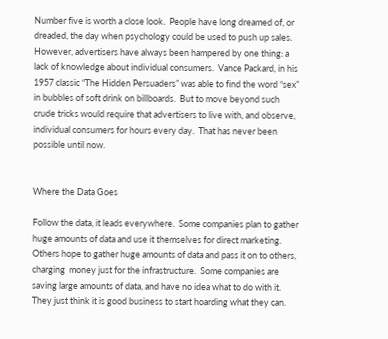Number five is worth a close look.  People have long dreamed of, or dreaded, the day when psychology could be used to push up sales.  However, advertisers have always been hampered by one thing: a lack of knowledge about individual consumers.  Vance Packard, in his 1957 classic “The Hidden Persuaders” was able to find the word “sex” in bubbles of soft drink on billboards.  But to move beyond such crude tricks would require that advertisers to live with, and observe, individual consumers for hours every day.  That has never been possible until now.


Where the Data Goes

Follow the data, it leads everywhere.  Some companies plan to gather huge amounts of data and use it themselves for direct marketing.  Others hope to gather huge amounts of data and pass it on to others,  charging  money just for the infrastructure.  Some companies are saving large amounts of data, and have no idea what to do with it.  They just think it is good business to start hoarding what they can.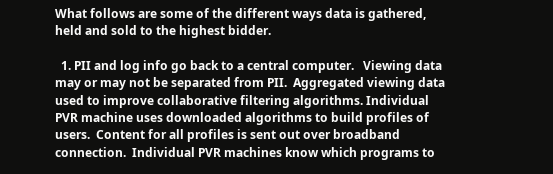What follows are some of the different ways data is gathered, held and sold to the highest bidder.

  1. PII and log info go back to a central computer.   Viewing data may or may not be separated from PII.  Aggregated viewing data used to improve collaborative filtering algorithms. Individual PVR machine uses downloaded algorithms to build profiles of users.  Content for all profiles is sent out over broadband connection.  Individual PVR machines know which programs to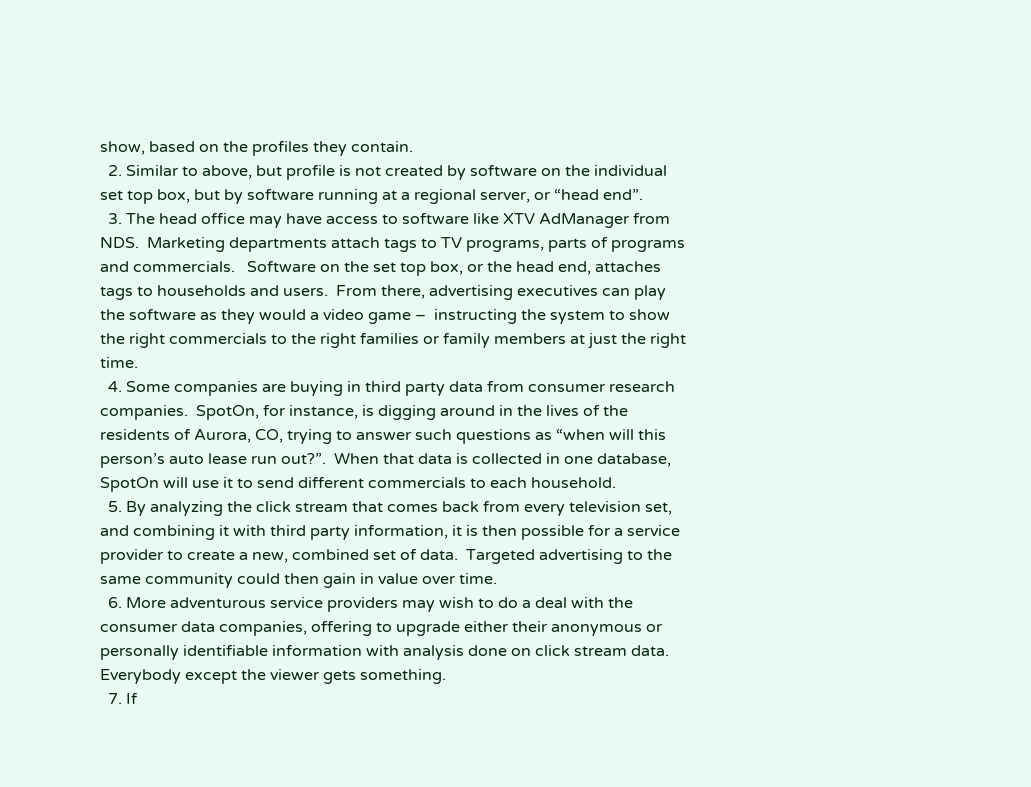show, based on the profiles they contain.
  2. Similar to above, but profile is not created by software on the individual set top box, but by software running at a regional server, or “head end”.
  3. The head office may have access to software like XTV AdManager from NDS.  Marketing departments attach tags to TV programs, parts of programs and commercials.   Software on the set top box, or the head end, attaches tags to households and users.  From there, advertising executives can play the software as they would a video game –  instructing the system to show the right commercials to the right families or family members at just the right time.
  4. Some companies are buying in third party data from consumer research companies.  SpotOn, for instance, is digging around in the lives of the residents of Aurora, CO, trying to answer such questions as “when will this person’s auto lease run out?”.  When that data is collected in one database, SpotOn will use it to send different commercials to each household.
  5. By analyzing the click stream that comes back from every television set, and combining it with third party information, it is then possible for a service provider to create a new, combined set of data.  Targeted advertising to the same community could then gain in value over time.
  6. More adventurous service providers may wish to do a deal with the consumer data companies, offering to upgrade either their anonymous or personally identifiable information with analysis done on click stream data.  Everybody except the viewer gets something.
  7. If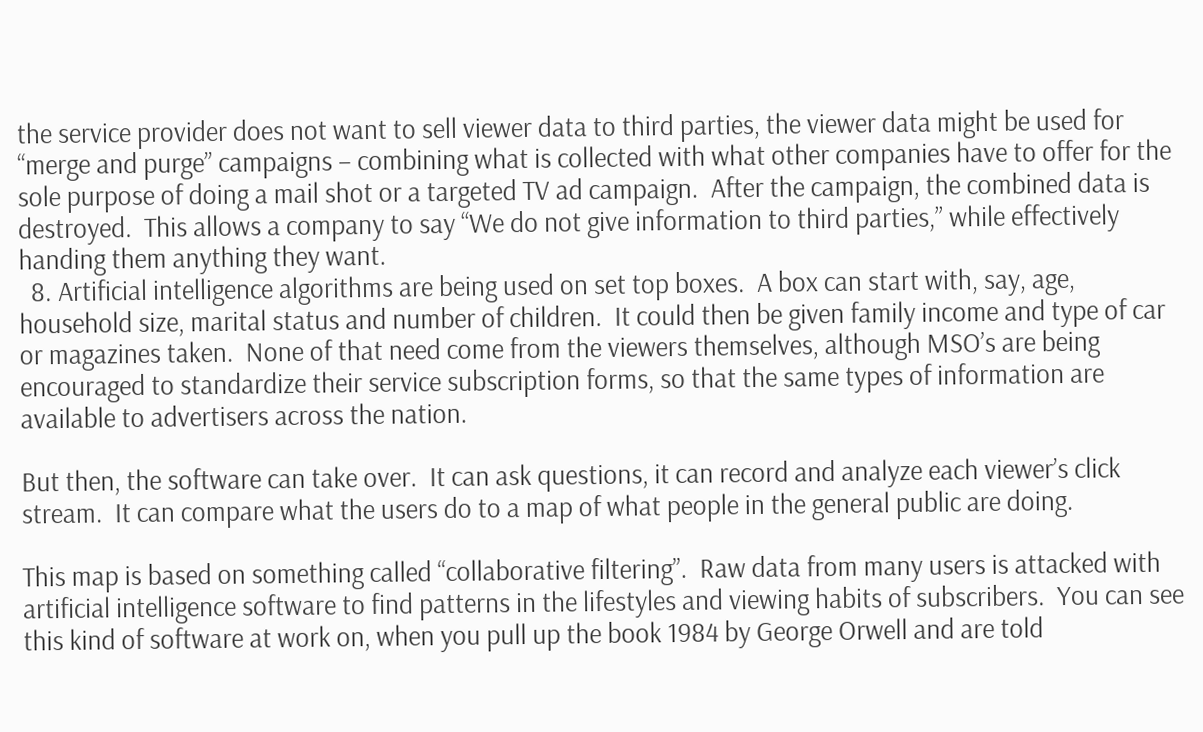the service provider does not want to sell viewer data to third parties, the viewer data might be used for  “merge and purge” campaigns – combining what is collected with what other companies have to offer for the sole purpose of doing a mail shot or a targeted TV ad campaign.  After the campaign, the combined data is destroyed.  This allows a company to say “We do not give information to third parties,” while effectively handing them anything they want.
  8. Artificial intelligence algorithms are being used on set top boxes.  A box can start with, say, age, household size, marital status and number of children.  It could then be given family income and type of car or magazines taken.  None of that need come from the viewers themselves, although MSO’s are being encouraged to standardize their service subscription forms, so that the same types of information are available to advertisers across the nation.

But then, the software can take over.  It can ask questions, it can record and analyze each viewer’s click stream.  It can compare what the users do to a map of what people in the general public are doing.

This map is based on something called “collaborative filtering”.  Raw data from many users is attacked with artificial intelligence software to find patterns in the lifestyles and viewing habits of subscribers.  You can see this kind of software at work on, when you pull up the book 1984 by George Orwell and are told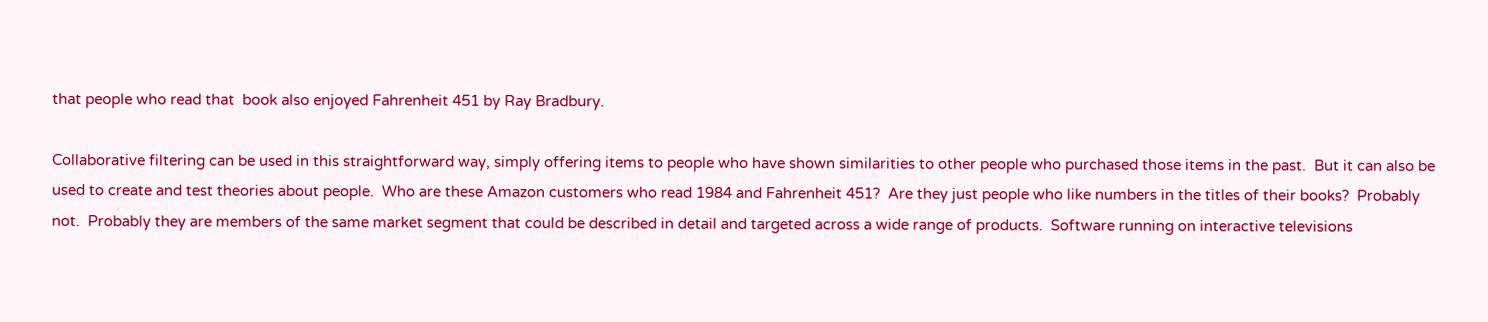that people who read that  book also enjoyed Fahrenheit 451 by Ray Bradbury.

Collaborative filtering can be used in this straightforward way, simply offering items to people who have shown similarities to other people who purchased those items in the past.  But it can also be used to create and test theories about people.  Who are these Amazon customers who read 1984 and Fahrenheit 451?  Are they just people who like numbers in the titles of their books?  Probably not.  Probably they are members of the same market segment that could be described in detail and targeted across a wide range of products.  Software running on interactive televisions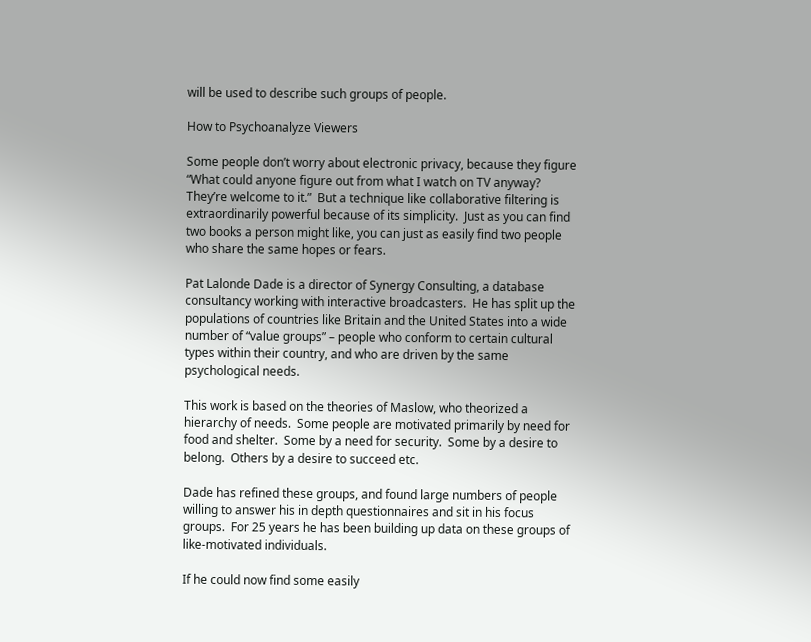will be used to describe such groups of people.

How to Psychoanalyze Viewers

Some people don’t worry about electronic privacy, because they figure “What could anyone figure out from what I watch on TV anyway?  They’re welcome to it.”  But a technique like collaborative filtering is extraordinarily powerful because of its simplicity.  Just as you can find two books a person might like, you can just as easily find two people who share the same hopes or fears.

Pat Lalonde Dade is a director of Synergy Consulting, a database consultancy working with interactive broadcasters.  He has split up the populations of countries like Britain and the United States into a wide number of “value groups” – people who conform to certain cultural types within their country, and who are driven by the same psychological needs.

This work is based on the theories of Maslow, who theorized a hierarchy of needs.  Some people are motivated primarily by need for food and shelter.  Some by a need for security.  Some by a desire to belong.  Others by a desire to succeed etc.

Dade has refined these groups, and found large numbers of people willing to answer his in depth questionnaires and sit in his focus groups.  For 25 years he has been building up data on these groups of like-motivated individuals.

If he could now find some easily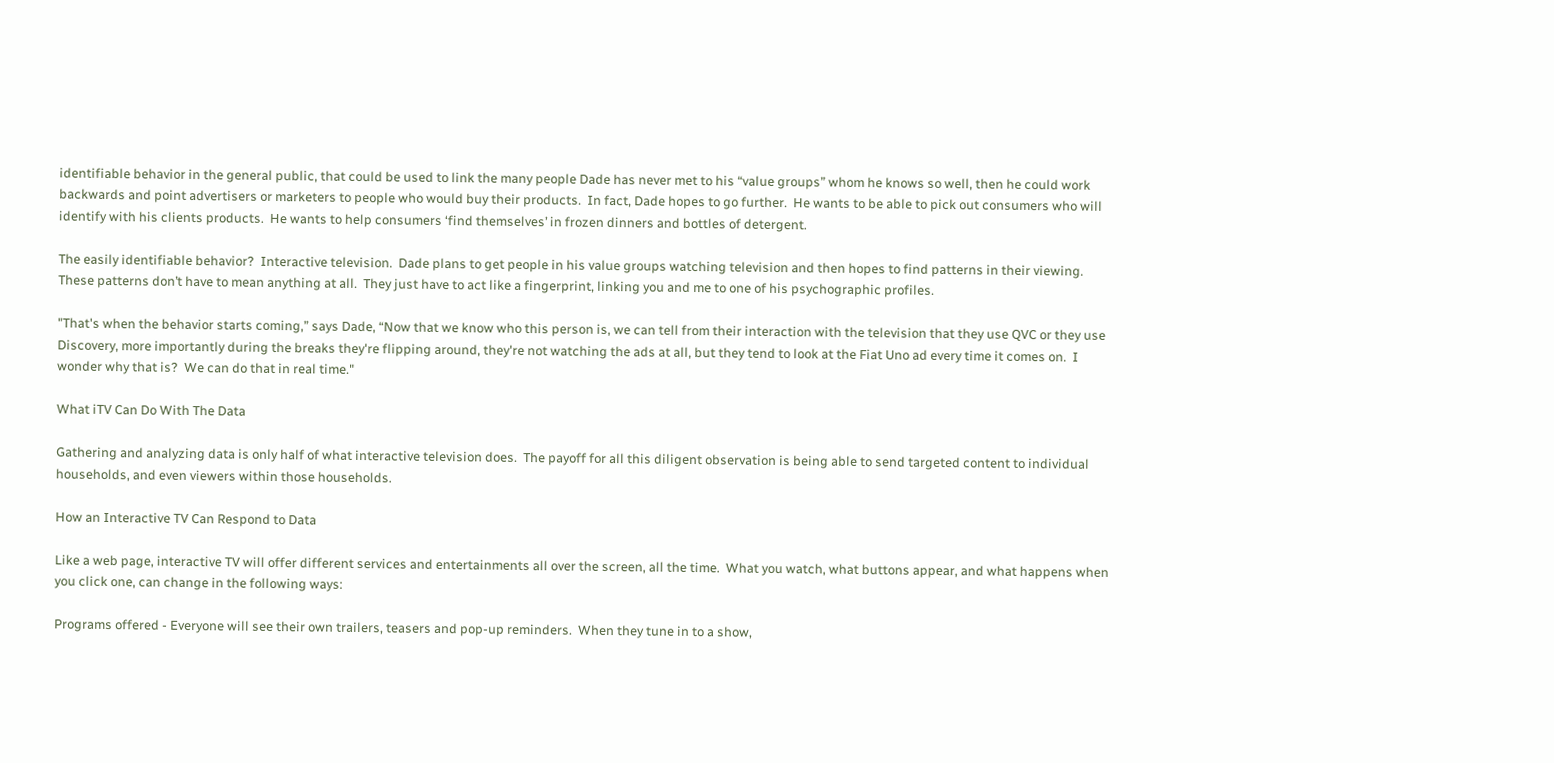identifiable behavior in the general public, that could be used to link the many people Dade has never met to his “value groups” whom he knows so well, then he could work backwards and point advertisers or marketers to people who would buy their products.  In fact, Dade hopes to go further.  He wants to be able to pick out consumers who will identify with his clients products.  He wants to help consumers ‘find themselves’ in frozen dinners and bottles of detergent.

The easily identifiable behavior?  Interactive television.  Dade plans to get people in his value groups watching television and then hopes to find patterns in their viewing.  These patterns don’t have to mean anything at all.  They just have to act like a fingerprint, linking you and me to one of his psychographic profiles.

"That's when the behavior starts coming,” says Dade, “Now that we know who this person is, we can tell from their interaction with the television that they use QVC or they use Discovery, more importantly during the breaks they're flipping around, they're not watching the ads at all, but they tend to look at the Fiat Uno ad every time it comes on.  I wonder why that is?  We can do that in real time."

What iTV Can Do With The Data

Gathering and analyzing data is only half of what interactive television does.  The payoff for all this diligent observation is being able to send targeted content to individual households, and even viewers within those households.

How an Interactive TV Can Respond to Data

Like a web page, interactive TV will offer different services and entertainments all over the screen, all the time.  What you watch, what buttons appear, and what happens when you click one, can change in the following ways:

Programs offered - Everyone will see their own trailers, teasers and pop-up reminders.  When they tune in to a show,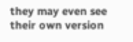they may even see their own version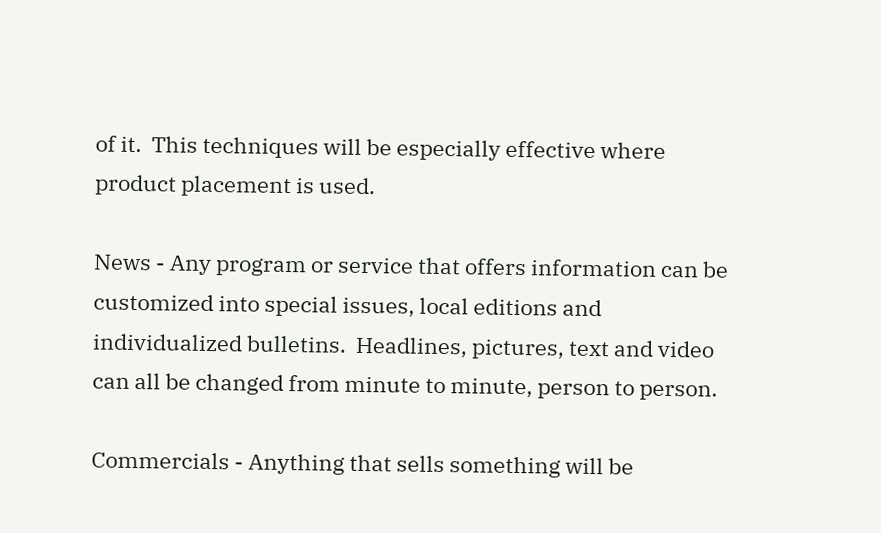of it.  This techniques will be especially effective where product placement is used.

News - Any program or service that offers information can be customized into special issues, local editions and individualized bulletins.  Headlines, pictures, text and video can all be changed from minute to minute, person to person.

Commercials - Anything that sells something will be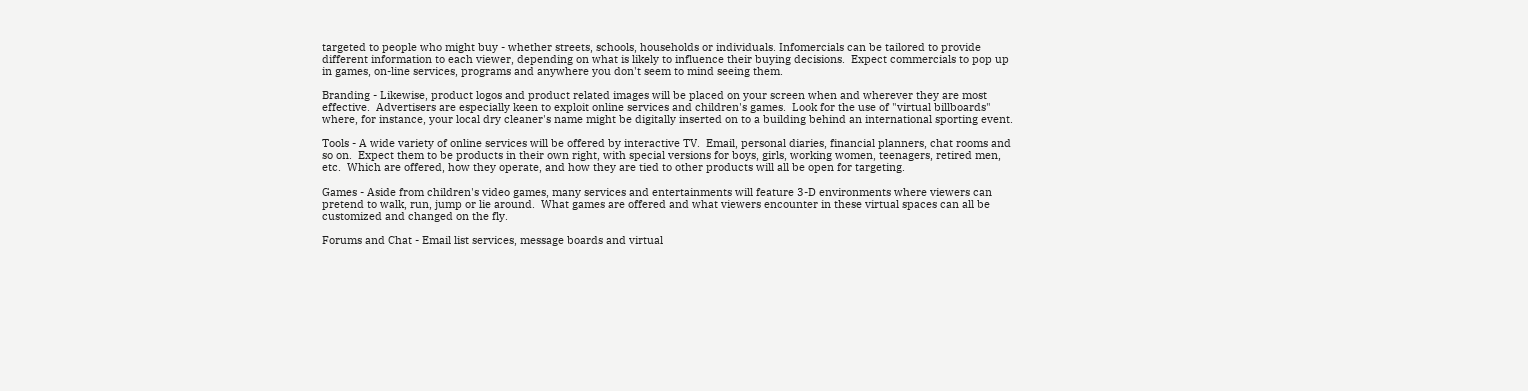targeted to people who might buy - whether streets, schools, households or individuals. Infomercials can be tailored to provide different information to each viewer, depending on what is likely to influence their buying decisions.  Expect commercials to pop up in games, on-line services, programs and anywhere you don't seem to mind seeing them.

Branding - Likewise, product logos and product related images will be placed on your screen when and wherever they are most effective.  Advertisers are especially keen to exploit online services and children's games.  Look for the use of "virtual billboards" where, for instance, your local dry cleaner's name might be digitally inserted on to a building behind an international sporting event.

Tools - A wide variety of online services will be offered by interactive TV.  Email, personal diaries, financial planners, chat rooms and so on.  Expect them to be products in their own right, with special versions for boys, girls, working women, teenagers, retired men, etc.  Which are offered, how they operate, and how they are tied to other products will all be open for targeting.

Games - Aside from children's video games, many services and entertainments will feature 3-D environments where viewers can pretend to walk, run, jump or lie around.  What games are offered and what viewers encounter in these virtual spaces can all be customized and changed on the fly.

Forums and Chat - Email list services, message boards and virtual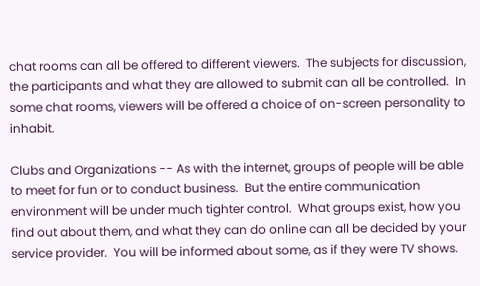chat rooms can all be offered to different viewers.  The subjects for discussion, the participants and what they are allowed to submit can all be controlled.  In some chat rooms, viewers will be offered a choice of on-screen personality to inhabit.

Clubs and Organizations -- As with the internet, groups of people will be able to meet for fun or to conduct business.  But the entire communication environment will be under much tighter control.  What groups exist, how you find out about them, and what they can do online can all be decided by your service provider.  You will be informed about some, as if they were TV shows.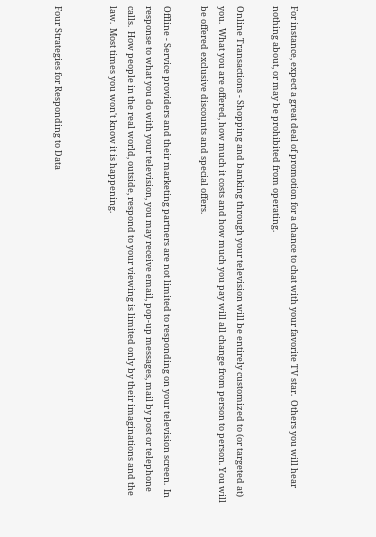For instance, expect a great deal of promotion for a chance to chat with your favorite TV star.  Others you will hear nothing about, or may be prohibited from operating.

Online Transactions - Shopping and banking through your television will be entirely customized to (or targeted at) you.  What you are offered, how much it costs and how much you pay will all change from person to person. You will be offered exclusive discounts and special offers.

Offline - Service providers and their marketing partners are not limited to responding on your television screen.  In response to what you do with your television, you may receive email, pop-up messages, mail by post or telephone calls.  How people in the real world, outside, respond to your viewing is limited only by their imaginations and the law.  Most times you won't know it is happening.


Four Strategies for Responding to Data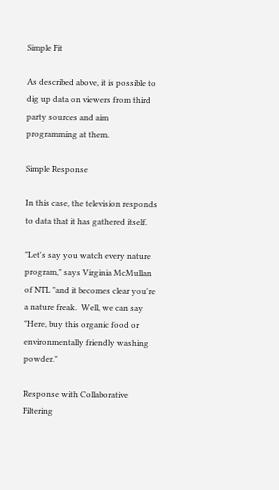Simple Fit

As described above, it is possible to dig up data on viewers from third party sources and aim programming at them.

Simple Response

In this case, the television responds to data that it has gathered itself.

"Let's say you watch every nature program," says Virginia McMullan of NTL "and it becomes clear you're a nature freak.  Well, we can say "Here, buy this organic food or environmentally friendly washing powder."

Response with Collaborative Filtering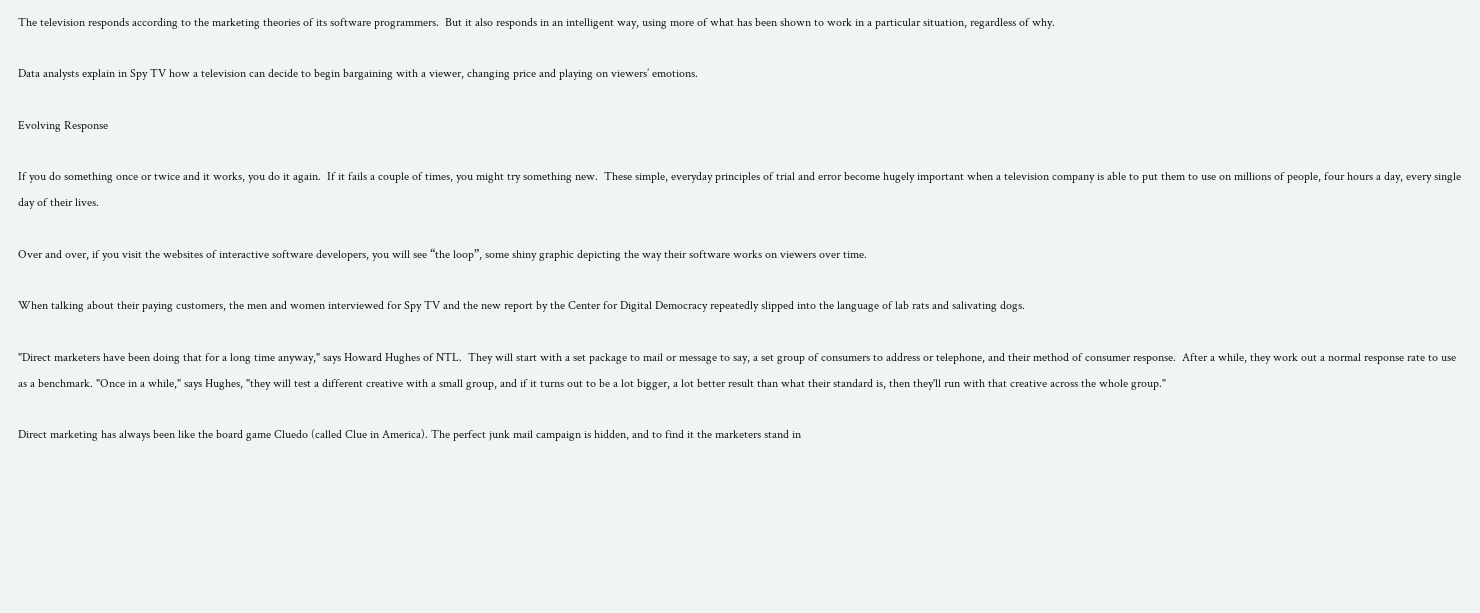The television responds according to the marketing theories of its software programmers.  But it also responds in an intelligent way, using more of what has been shown to work in a particular situation, regardless of why.

Data analysts explain in Spy TV how a television can decide to begin bargaining with a viewer, changing price and playing on viewers’ emotions.

Evolving Response

If you do something once or twice and it works, you do it again.  If it fails a couple of times, you might try something new.  These simple, everyday principles of trial and error become hugely important when a television company is able to put them to use on millions of people, four hours a day, every single day of their lives.

Over and over, if you visit the websites of interactive software developers, you will see “the loop”, some shiny graphic depicting the way their software works on viewers over time.

When talking about their paying customers, the men and women interviewed for Spy TV and the new report by the Center for Digital Democracy repeatedly slipped into the language of lab rats and salivating dogs.

"Direct marketers have been doing that for a long time anyway," says Howard Hughes of NTL.  They will start with a set package to mail or message to say, a set group of consumers to address or telephone, and their method of consumer response.  After a while, they work out a normal response rate to use as a benchmark. "Once in a while," says Hughes, "they will test a different creative with a small group, and if it turns out to be a lot bigger, a lot better result than what their standard is, then they'll run with that creative across the whole group."

Direct marketing has always been like the board game Cluedo (called Clue in America). The perfect junk mail campaign is hidden, and to find it the marketers stand in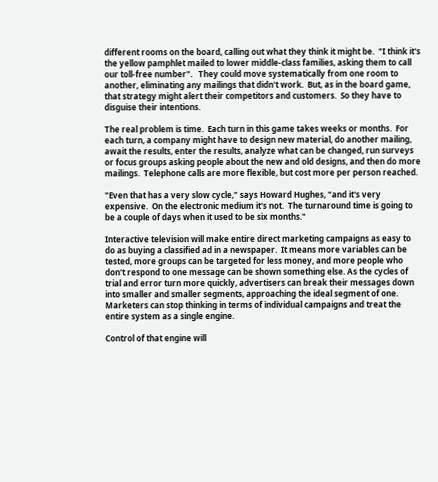different rooms on the board, calling out what they think it might be.  "I think it's the yellow pamphlet mailed to lower middle-class families, asking them to call our toll-free number".   They could move systematically from one room to another, eliminating any mailings that didn't work.  But, as in the board game, that strategy might alert their competitors and customers.  So they have to disguise their intentions.

The real problem is time.  Each turn in this game takes weeks or months.  For each turn, a company might have to design new material, do another mailing,  await the results, enter the results, analyze what can be changed, run surveys or focus groups asking people about the new and old designs, and then do more mailings.  Telephone calls are more flexible, but cost more per person reached.

"Even that has a very slow cycle," says Howard Hughes, "and it's very expensive.  On the electronic medium it's not.  The turnaround time is going to be a couple of days when it used to be six months."

Interactive television will make entire direct marketing campaigns as easy to do as buying a classified ad in a newspaper.  It means more variables can be tested, more groups can be targeted for less money, and more people who don't respond to one message can be shown something else. As the cycles of trial and error turn more quickly, advertisers can break their messages down into smaller and smaller segments, approaching the ideal segment of one.  Marketers can stop thinking in terms of individual campaigns and treat the entire system as a single engine.

Control of that engine will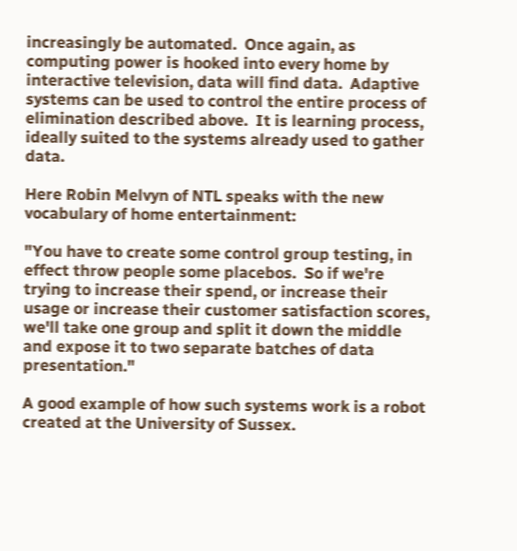increasingly be automated.  Once again, as computing power is hooked into every home by interactive television, data will find data.  Adaptive systems can be used to control the entire process of elimination described above.  It is learning process, ideally suited to the systems already used to gather data.

Here Robin Melvyn of NTL speaks with the new vocabulary of home entertainment:

"You have to create some control group testing, in effect throw people some placebos.  So if we're trying to increase their spend, or increase their usage or increase their customer satisfaction scores, we'll take one group and split it down the middle and expose it to two separate batches of data presentation."

A good example of how such systems work is a robot created at the University of Sussex.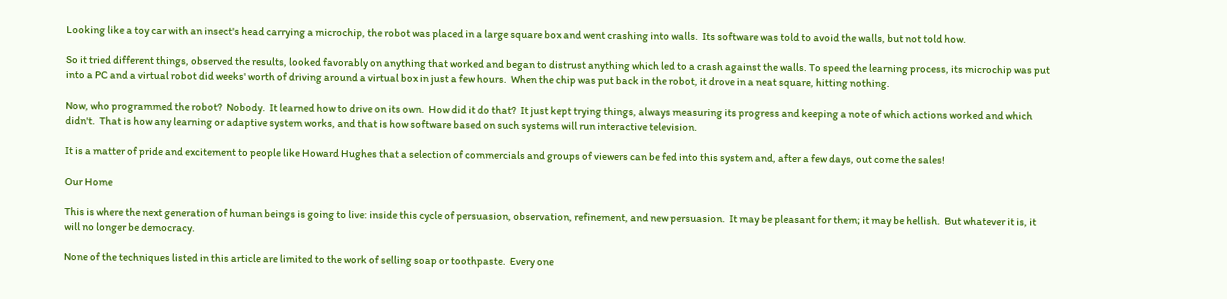Looking like a toy car with an insect's head carrying a microchip, the robot was placed in a large square box and went crashing into walls.  Its software was told to avoid the walls, but not told how.

So it tried different things, observed the results, looked favorably on anything that worked and began to distrust anything which led to a crash against the walls. To speed the learning process, its microchip was put into a PC and a virtual robot did weeks' worth of driving around a virtual box in just a few hours.  When the chip was put back in the robot, it drove in a neat square, hitting nothing.

Now, who programmed the robot?  Nobody.  It learned how to drive on its own.  How did it do that?  It just kept trying things, always measuring its progress and keeping a note of which actions worked and which didn't.  That is how any learning or adaptive system works, and that is how software based on such systems will run interactive television.

It is a matter of pride and excitement to people like Howard Hughes that a selection of commercials and groups of viewers can be fed into this system and, after a few days, out come the sales!

Our Home

This is where the next generation of human beings is going to live: inside this cycle of persuasion, observation, refinement, and new persuasion.  It may be pleasant for them; it may be hellish.  But whatever it is, it will no longer be democracy.

None of the techniques listed in this article are limited to the work of selling soap or toothpaste.  Every one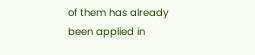of them has already been applied in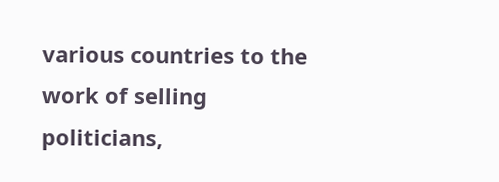various countries to the work of selling politicians,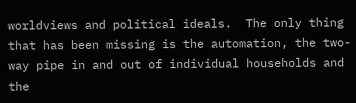worldviews and political ideals.  The only thing that has been missing is the automation, the two-way pipe in and out of individual households and the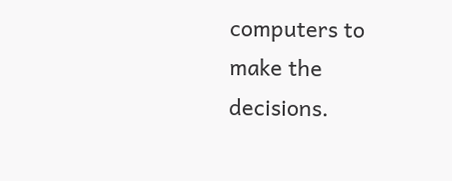computers to make the decisions.